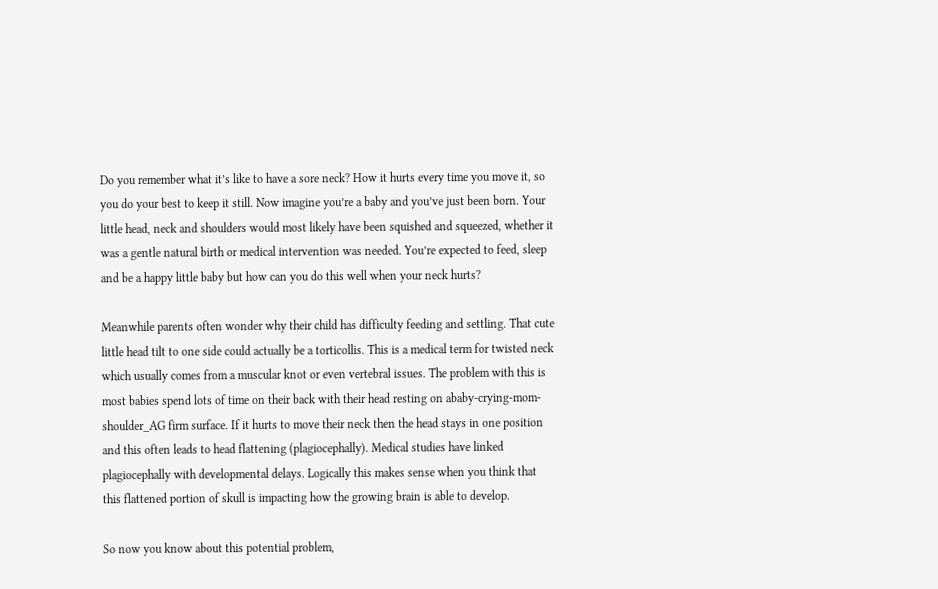Do you remember what it’s like to have a sore neck? How it hurts every time you move it, so you do your best to keep it still. Now imagine you’re a baby and you’ve just been born. Your little head, neck and shoulders would most likely have been squished and squeezed, whether it was a gentle natural birth or medical intervention was needed. You’re expected to feed, sleep and be a happy little baby but how can you do this well when your neck hurts?

Meanwhile parents often wonder why their child has difficulty feeding and settling. That cute little head tilt to one side could actually be a torticollis. This is a medical term for twisted neck which usually comes from a muscular knot or even vertebral issues. The problem with this is most babies spend lots of time on their back with their head resting on ababy-crying-mom-shoulder_AG firm surface. If it hurts to move their neck then the head stays in one position and this often leads to head flattening (plagiocephally). Medical studies have linked plagiocephally with developmental delays. Logically this makes sense when you think that this flattened portion of skull is impacting how the growing brain is able to develop.

So now you know about this potential problem,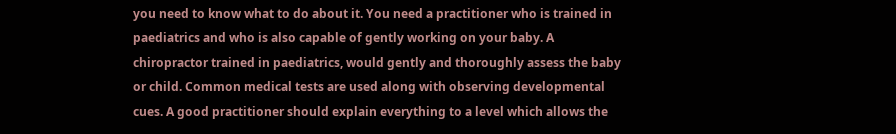you need to know what to do about it. You need a practitioner who is trained in paediatrics and who is also capable of gently working on your baby. A chiropractor trained in paediatrics, would gently and thoroughly assess the baby or child. Common medical tests are used along with observing developmental cues. A good practitioner should explain everything to a level which allows the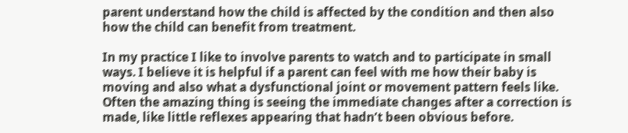parent understand how the child is affected by the condition and then also how the child can benefit from treatment.

In my practice I like to involve parents to watch and to participate in small ways. I believe it is helpful if a parent can feel with me how their baby is moving and also what a dysfunctional joint or movement pattern feels like. Often the amazing thing is seeing the immediate changes after a correction is made, like little reflexes appearing that hadn’t been obvious before.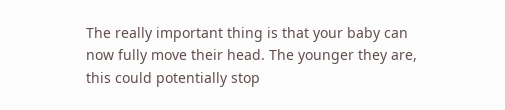The really important thing is that your baby can now fully move their head. The younger they are, this could potentially stop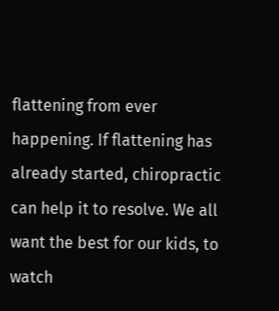flattening from ever happening. If flattening has already started, chiropractic can help it to resolve. We all want the best for our kids, to watch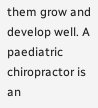them grow and develop well. A paediatric chiropractor is an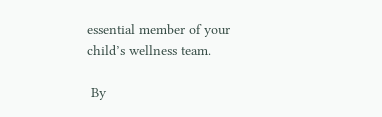essential member of your child’s wellness team.

 By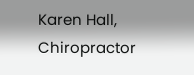Karen Hall, Chiropractor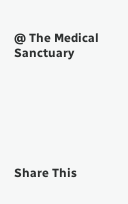@ The Medical Sanctuary







Share This